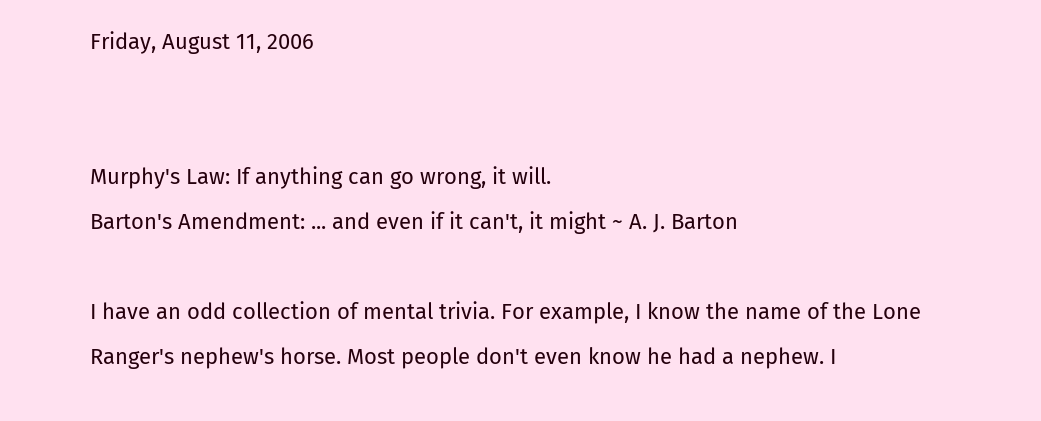Friday, August 11, 2006


Murphy's Law: If anything can go wrong, it will.
Barton's Amendment: ... and even if it can't, it might ~ A. J. Barton

I have an odd collection of mental trivia. For example, I know the name of the Lone Ranger's nephew's horse. Most people don't even know he had a nephew. I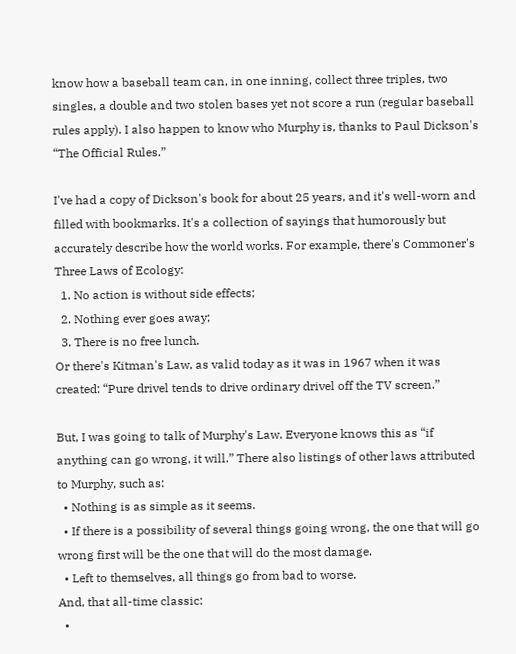know how a baseball team can, in one inning, collect three triples, two singles, a double and two stolen bases yet not score a run (regular baseball rules apply). I also happen to know who Murphy is, thanks to Paul Dickson's “The Official Rules.”

I've had a copy of Dickson's book for about 25 years, and it's well-worn and filled with bookmarks. It's a collection of sayings that humorously but accurately describe how the world works. For example, there's Commoner's Three Laws of Ecology:
  1. No action is without side effects;
  2. Nothing ever goes away;
  3. There is no free lunch.
Or there's Kitman's Law, as valid today as it was in 1967 when it was created: “Pure drivel tends to drive ordinary drivel off the TV screen.”

But, I was going to talk of Murphy's Law. Everyone knows this as “if anything can go wrong, it will.” There also listings of other laws attributed to Murphy, such as:
  • Nothing is as simple as it seems.
  • If there is a possibility of several things going wrong, the one that will go wrong first will be the one that will do the most damage.
  • Left to themselves, all things go from bad to worse.
And, that all-time classic:
  •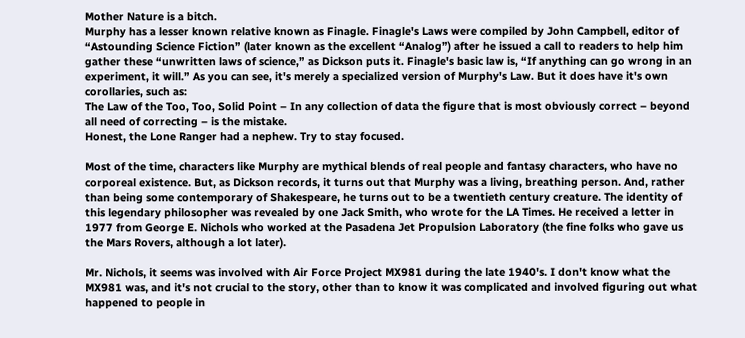Mother Nature is a bitch.
Murphy has a lesser known relative known as Finagle. Finagle's Laws were compiled by John Campbell, editor of “Astounding Science Fiction” (later known as the excellent “Analog”) after he issued a call to readers to help him gather these “unwritten laws of science,” as Dickson puts it. Finagle's basic law is, “If anything can go wrong in an experiment, it will.” As you can see, it's merely a specialized version of Murphy's Law. But it does have it's own corollaries, such as:
The Law of the Too, Too, Solid Point – In any collection of data the figure that is most obviously correct – beyond all need of correcting – is the mistake.
Honest, the Lone Ranger had a nephew. Try to stay focused.

Most of the time, characters like Murphy are mythical blends of real people and fantasy characters, who have no corporeal existence. But, as Dickson records, it turns out that Murphy was a living, breathing person. And, rather than being some contemporary of Shakespeare, he turns out to be a twentieth century creature. The identity of this legendary philosopher was revealed by one Jack Smith, who wrote for the LA Times. He received a letter in 1977 from George E. Nichols who worked at the Pasadena Jet Propulsion Laboratory (the fine folks who gave us the Mars Rovers, although a lot later).

Mr. Nichols, it seems was involved with Air Force Project MX981 during the late 1940's. I don't know what the MX981 was, and it's not crucial to the story, other than to know it was complicated and involved figuring out what happened to people in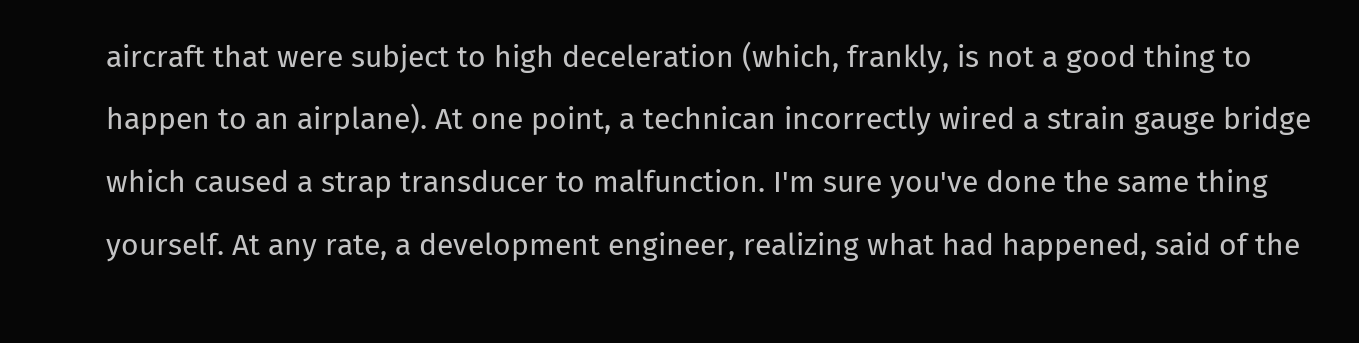aircraft that were subject to high deceleration (which, frankly, is not a good thing to happen to an airplane). At one point, a technican incorrectly wired a strain gauge bridge which caused a strap transducer to malfunction. I'm sure you've done the same thing yourself. At any rate, a development engineer, realizing what had happened, said of the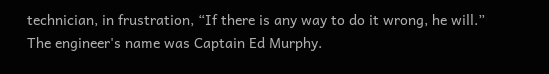technician, in frustration, “If there is any way to do it wrong, he will.” The engineer's name was Captain Ed Murphy.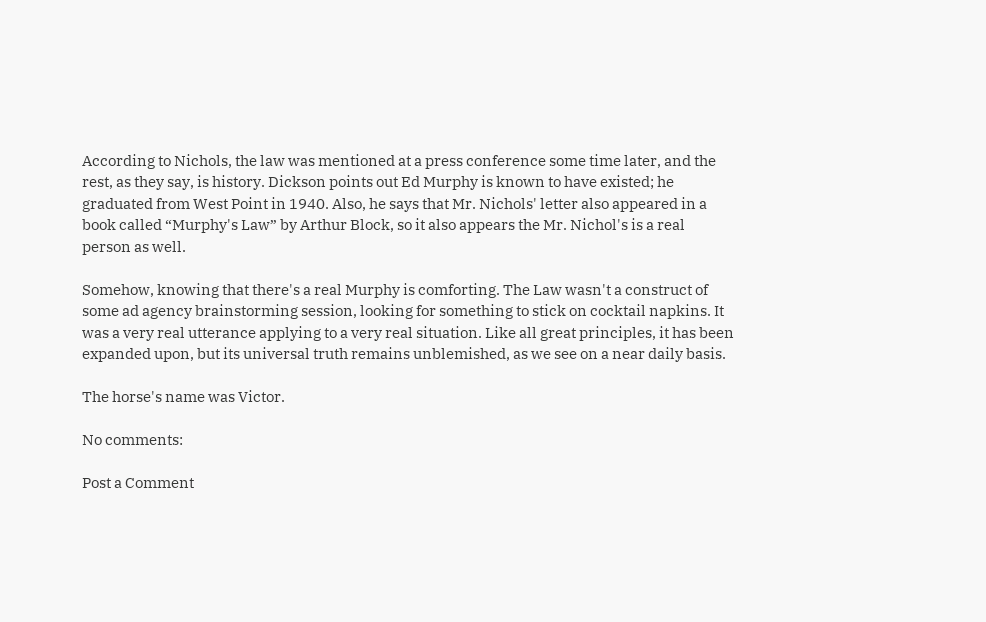According to Nichols, the law was mentioned at a press conference some time later, and the rest, as they say, is history. Dickson points out Ed Murphy is known to have existed; he graduated from West Point in 1940. Also, he says that Mr. Nichols' letter also appeared in a book called “Murphy's Law” by Arthur Block, so it also appears the Mr. Nichol's is a real person as well.

Somehow, knowing that there's a real Murphy is comforting. The Law wasn't a construct of some ad agency brainstorming session, looking for something to stick on cocktail napkins. It was a very real utterance applying to a very real situation. Like all great principles, it has been expanded upon, but its universal truth remains unblemished, as we see on a near daily basis.

The horse's name was Victor.

No comments:

Post a Comment